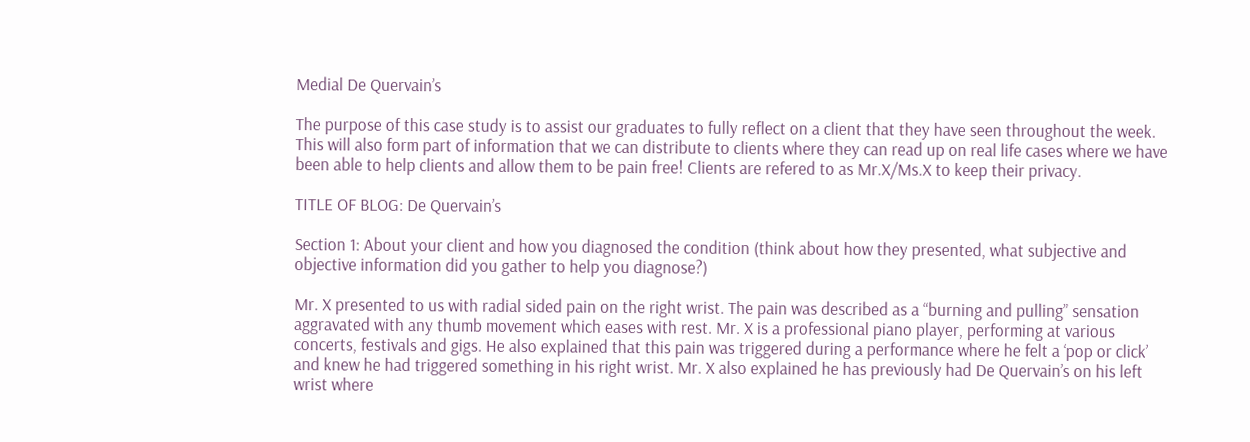Medial De Quervain’s

The purpose of this case study is to assist our graduates to fully reflect on a client that they have seen throughout the week. This will also form part of information that we can distribute to clients where they can read up on real life cases where we have been able to help clients and allow them to be pain free! Clients are refered to as Mr.X/Ms.X to keep their privacy.

TITLE OF BLOG: De Quervain’s

Section 1: About your client and how you diagnosed the condition (think about how they presented, what subjective and objective information did you gather to help you diagnose?)

Mr. X presented to us with radial sided pain on the right wrist. The pain was described as a “burning and pulling” sensation aggravated with any thumb movement which eases with rest. Mr. X is a professional piano player, performing at various concerts, festivals and gigs. He also explained that this pain was triggered during a performance where he felt a ‘pop or click’ and knew he had triggered something in his right wrist. Mr. X also explained he has previously had De Quervain’s on his left wrist where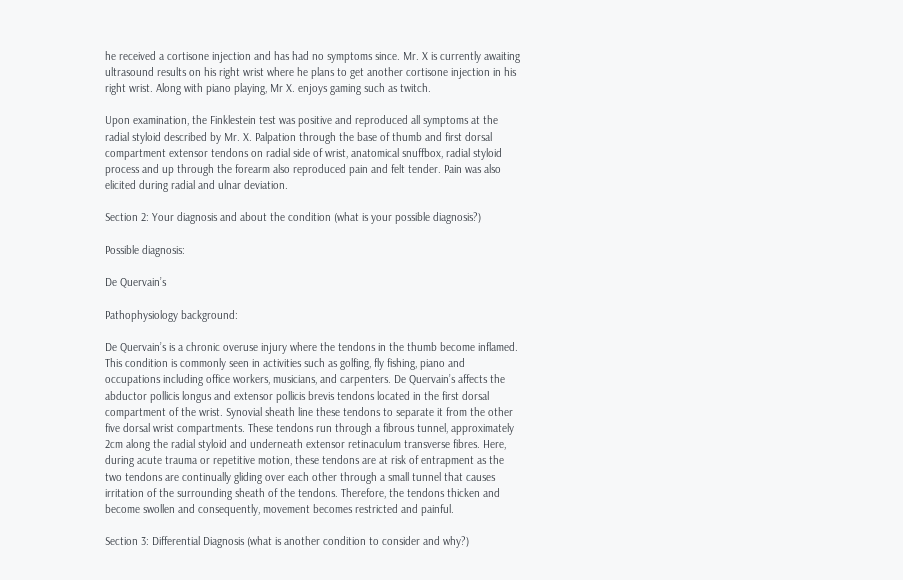he received a cortisone injection and has had no symptoms since. Mr. X is currently awaiting ultrasound results on his right wrist where he plans to get another cortisone injection in his right wrist. Along with piano playing, Mr X. enjoys gaming such as twitch.

Upon examination, the Finklestein test was positive and reproduced all symptoms at the radial styloid described by Mr. X. Palpation through the base of thumb and first dorsal compartment extensor tendons on radial side of wrist, anatomical snuffbox, radial styloid process and up through the forearm also reproduced pain and felt tender. Pain was also elicited during radial and ulnar deviation.

Section 2: Your diagnosis and about the condition (what is your possible diagnosis?)

Possible diagnosis:

De Quervain’s

Pathophysiology background:

De Quervain’s is a chronic overuse injury where the tendons in the thumb become inflamed. This condition is commonly seen in activities such as golfing, fly fishing, piano and occupations including office workers, musicians, and carpenters. De Quervain’s affects the abductor pollicis longus and extensor pollicis brevis tendons located in the first dorsal compartment of the wrist. Synovial sheath line these tendons to separate it from the other five dorsal wrist compartments. These tendons run through a fibrous tunnel, approximately 2cm along the radial styloid and underneath extensor retinaculum transverse fibres. Here, during acute trauma or repetitive motion, these tendons are at risk of entrapment as the two tendons are continually gliding over each other through a small tunnel that causes irritation of the surrounding sheath of the tendons. Therefore, the tendons thicken and become swollen and consequently, movement becomes restricted and painful.

Section 3: Differential Diagnosis (what is another condition to consider and why?)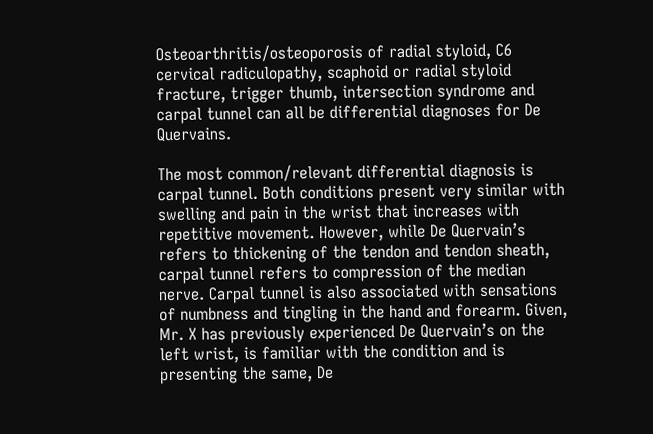Osteoarthritis/osteoporosis of radial styloid, C6 cervical radiculopathy, scaphoid or radial styloid fracture, trigger thumb, intersection syndrome and carpal tunnel can all be differential diagnoses for De Quervains.

The most common/relevant differential diagnosis is carpal tunnel. Both conditions present very similar with swelling and pain in the wrist that increases with repetitive movement. However, while De Quervain’s refers to thickening of the tendon and tendon sheath, carpal tunnel refers to compression of the median nerve. Carpal tunnel is also associated with sensations of numbness and tingling in the hand and forearm. Given, Mr. X has previously experienced De Quervain’s on the left wrist, is familiar with the condition and is presenting the same, De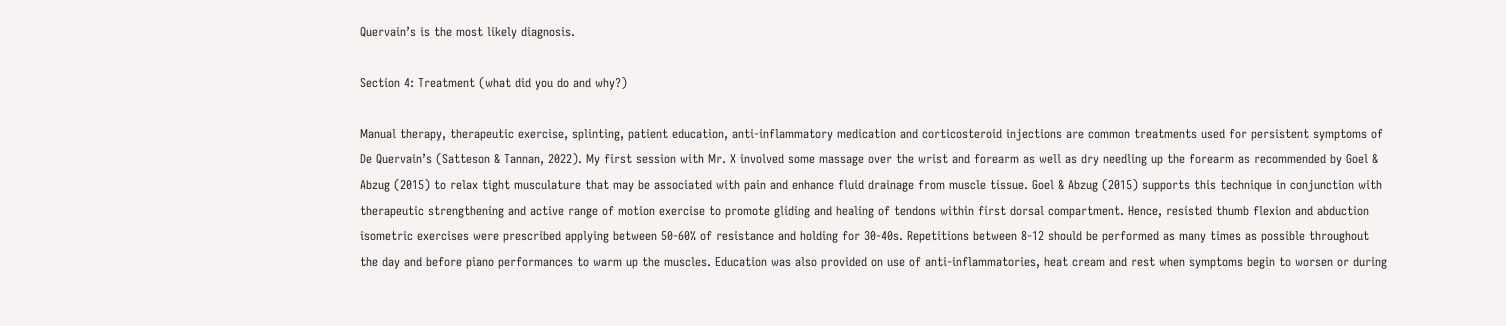Quervain’s is the most likely diagnosis.

Section 4: Treatment (what did you do and why?)

Manual therapy, therapeutic exercise, splinting, patient education, anti-inflammatory medication and corticosteroid injections are common treatments used for persistent symptoms of De Quervain’s (Satteson & Tannan, 2022). My first session with Mr. X involved some massage over the wrist and forearm as well as dry needling up the forearm as recommended by Goel & Abzug (2015) to relax tight musculature that may be associated with pain and enhance fluid drainage from muscle tissue. Goel & Abzug (2015) supports this technique in conjunction with therapeutic strengthening and active range of motion exercise to promote gliding and healing of tendons within first dorsal compartment. Hence, resisted thumb flexion and abduction isometric exercises were prescribed applying between 50-60% of resistance and holding for 30-40s. Repetitions between 8-12 should be performed as many times as possible throughout the day and before piano performances to warm up the muscles. Education was also provided on use of anti-inflammatories, heat cream and rest when symptoms begin to worsen or during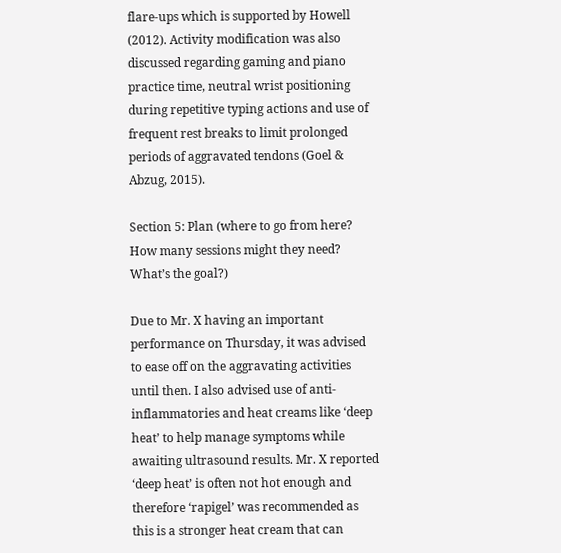flare-ups which is supported by Howell (2012). Activity modification was also discussed regarding gaming and piano practice time, neutral wrist positioning during repetitive typing actions and use of frequent rest breaks to limit prolonged periods of aggravated tendons (Goel & Abzug, 2015).

Section 5: Plan (where to go from here? How many sessions might they need? What’s the goal?)

Due to Mr. X having an important performance on Thursday, it was advised to ease off on the aggravating activities until then. I also advised use of anti-inflammatories and heat creams like ‘deep heat’ to help manage symptoms while awaiting ultrasound results. Mr. X reported ‘deep heat’ is often not hot enough and therefore ‘rapigel’ was recommended as this is a stronger heat cream that can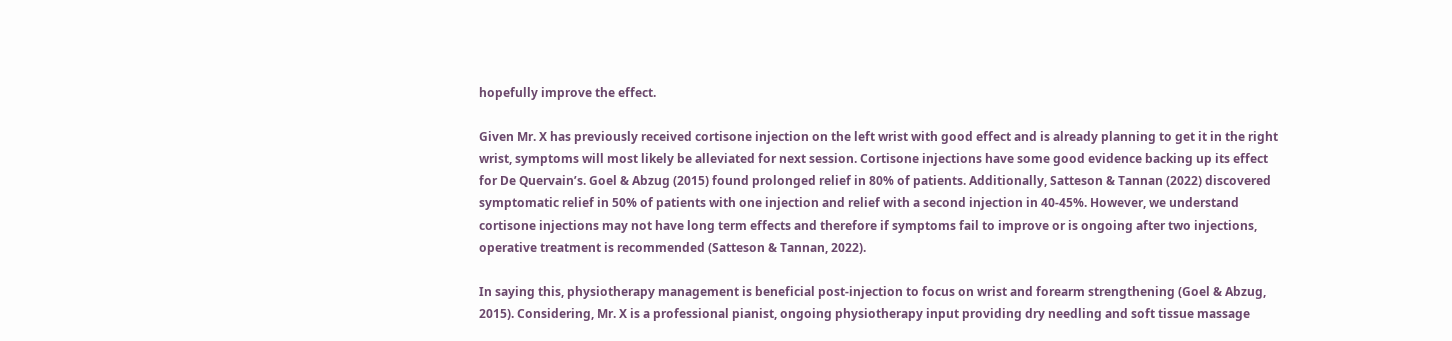hopefully improve the effect.

Given Mr. X has previously received cortisone injection on the left wrist with good effect and is already planning to get it in the right wrist, symptoms will most likely be alleviated for next session. Cortisone injections have some good evidence backing up its effect for De Quervain’s. Goel & Abzug (2015) found prolonged relief in 80% of patients. Additionally, Satteson & Tannan (2022) discovered symptomatic relief in 50% of patients with one injection and relief with a second injection in 40-45%. However, we understand cortisone injections may not have long term effects and therefore if symptoms fail to improve or is ongoing after two injections, operative treatment is recommended (Satteson & Tannan, 2022).

In saying this, physiotherapy management is beneficial post-injection to focus on wrist and forearm strengthening (Goel & Abzug, 2015). Considering, Mr. X is a professional pianist, ongoing physiotherapy input providing dry needling and soft tissue massage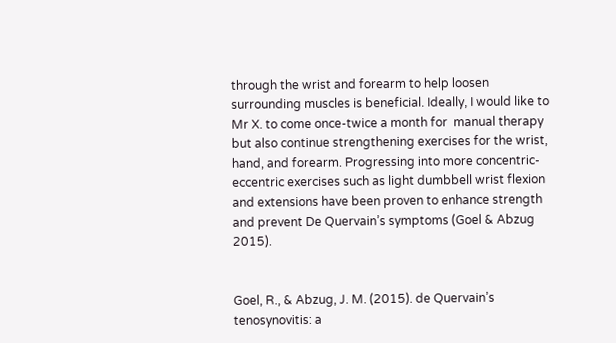through the wrist and forearm to help loosen surrounding muscles is beneficial. Ideally, I would like to Mr X. to come once-twice a month for  manual therapy but also continue strengthening exercises for the wrist, hand, and forearm. Progressing into more concentric-eccentric exercises such as light dumbbell wrist flexion and extensions have been proven to enhance strength and prevent De Quervain’s symptoms (Goel & Abzug 2015).


Goel, R., & Abzug, J. M. (2015). de Quervain’s tenosynovitis: a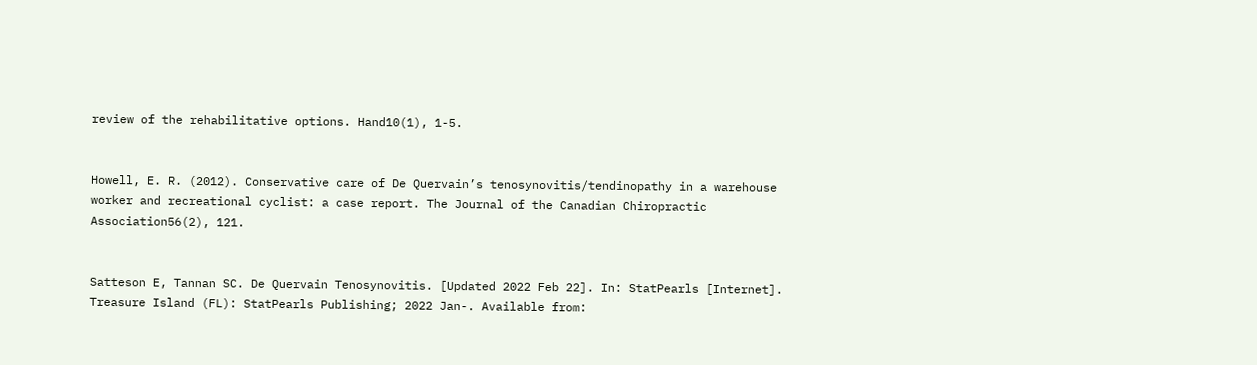review of the rehabilitative options. Hand10(1), 1-5.


Howell, E. R. (2012). Conservative care of De Quervain’s tenosynovitis/tendinopathy in a warehouse worker and recreational cyclist: a case report. The Journal of the Canadian Chiropractic Association56(2), 121.


Satteson E, Tannan SC. De Quervain Tenosynovitis. [Updated 2022 Feb 22]. In: StatPearls [Internet]. Treasure Island (FL): StatPearls Publishing; 2022 Jan-. Available from: